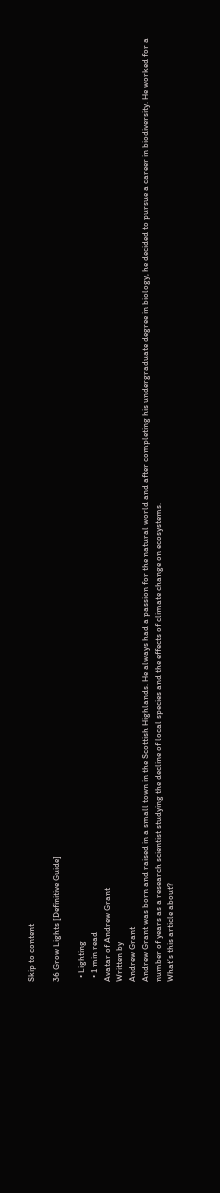Skip to content

36 Grow Lights [Definitive Guide]

  • Lighting
  • 1 min read
Avatar of Andrew Grant
Written by
Andrew Grant
Andrew Grant was born and raised in a small town in the Scottish Highlands. He always had a passion for the natural world and after completing his undergraduate degree in biology, he decided to pursue a career in biodiversity. He worked for a number of years as a research scientist studying the decline of local species and the effects of climate change on ecosystems.
What’s this article about?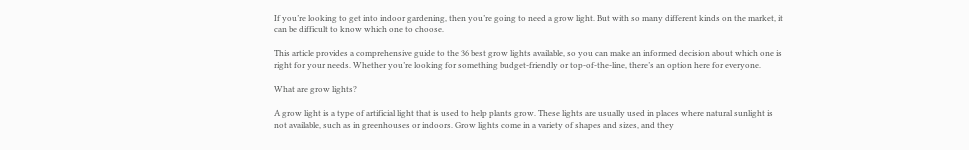If you’re looking to get into indoor gardening, then you’re going to need a grow light. But with so many different kinds on the market, it can be difficult to know which one to choose.

This article provides a comprehensive guide to the 36 best grow lights available, so you can make an informed decision about which one is right for your needs. Whether you’re looking for something budget-friendly or top-of-the-line, there’s an option here for everyone.

What are grow lights?

A grow light is a type of artificial light that is used to help plants grow. These lights are usually used in places where natural sunlight is not available, such as in greenhouses or indoors. Grow lights come in a variety of shapes and sizes, and they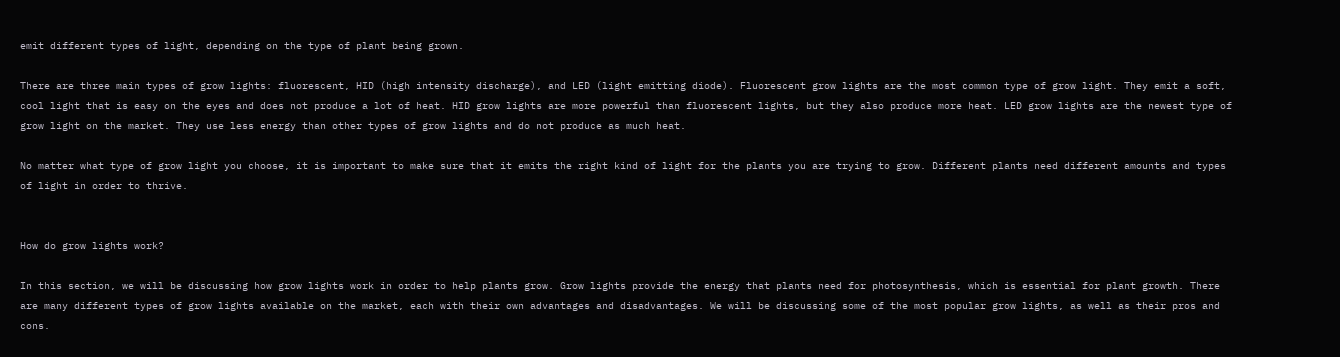emit different types of light, depending on the type of plant being grown.

There are three main types of grow lights: fluorescent, HID (high intensity discharge), and LED (light emitting diode). Fluorescent grow lights are the most common type of grow light. They emit a soft, cool light that is easy on the eyes and does not produce a lot of heat. HID grow lights are more powerful than fluorescent lights, but they also produce more heat. LED grow lights are the newest type of grow light on the market. They use less energy than other types of grow lights and do not produce as much heat.

No matter what type of grow light you choose, it is important to make sure that it emits the right kind of light for the plants you are trying to grow. Different plants need different amounts and types of light in order to thrive.


How do grow lights work?

In this section, we will be discussing how grow lights work in order to help plants grow. Grow lights provide the energy that plants need for photosynthesis, which is essential for plant growth. There are many different types of grow lights available on the market, each with their own advantages and disadvantages. We will be discussing some of the most popular grow lights, as well as their pros and cons.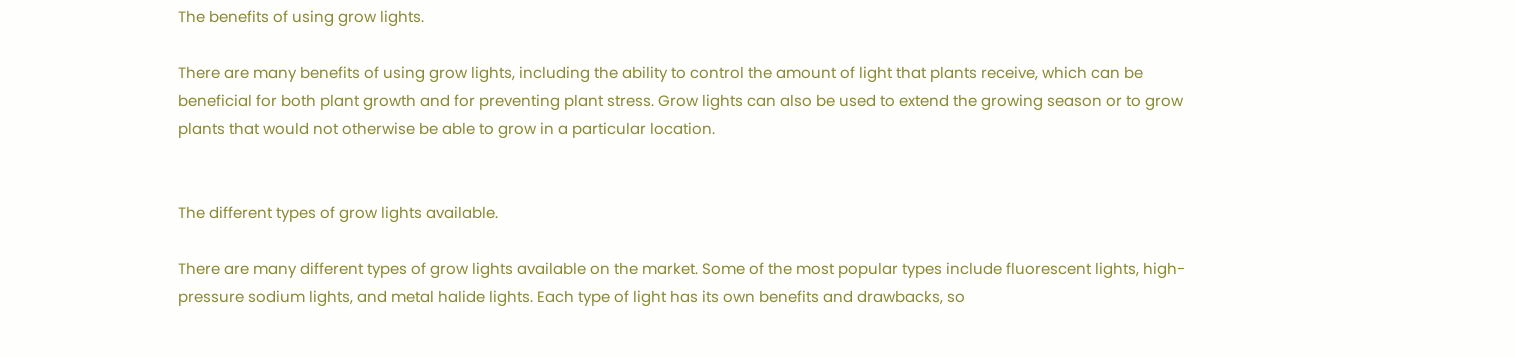The benefits of using grow lights.

There are many benefits of using grow lights, including the ability to control the amount of light that plants receive, which can be beneficial for both plant growth and for preventing plant stress. Grow lights can also be used to extend the growing season or to grow plants that would not otherwise be able to grow in a particular location.


The different types of grow lights available.

There are many different types of grow lights available on the market. Some of the most popular types include fluorescent lights, high-pressure sodium lights, and metal halide lights. Each type of light has its own benefits and drawbacks, so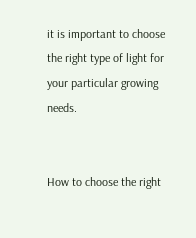it is important to choose the right type of light for your particular growing needs.


How to choose the right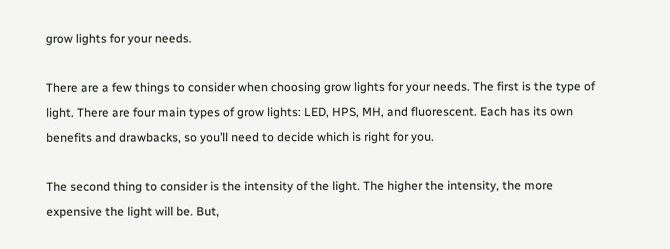grow lights for your needs.

There are a few things to consider when choosing grow lights for your needs. The first is the type of light. There are four main types of grow lights: LED, HPS, MH, and fluorescent. Each has its own benefits and drawbacks, so you’ll need to decide which is right for you.

The second thing to consider is the intensity of the light. The higher the intensity, the more expensive the light will be. But,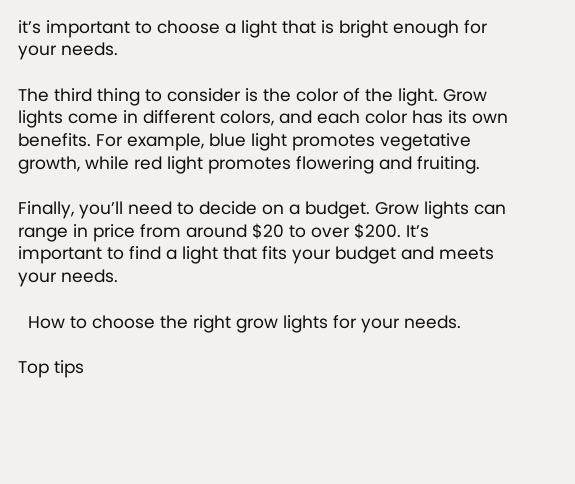it’s important to choose a light that is bright enough for your needs.

The third thing to consider is the color of the light. Grow lights come in different colors, and each color has its own benefits. For example, blue light promotes vegetative growth, while red light promotes flowering and fruiting.

Finally, you’ll need to decide on a budget. Grow lights can range in price from around $20 to over $200. It’s important to find a light that fits your budget and meets your needs.

  How to choose the right grow lights for your needs.

Top tips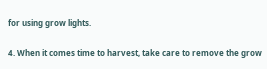for using grow lights.

4. When it comes time to harvest, take care to remove the grow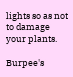lights so as not to damage your plants.

Burpee's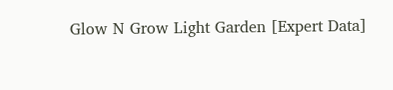Glow N Grow Light Garden [Expert Data]